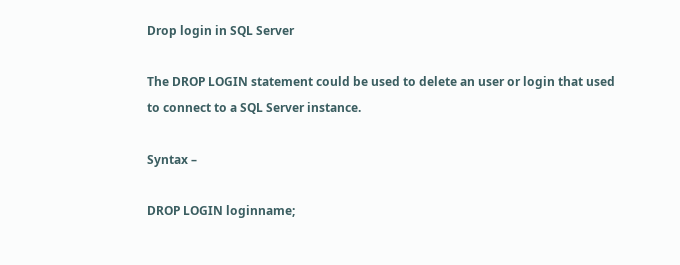Drop login in SQL Server

The DROP LOGIN statement could be used to delete an user or login that used to connect to a SQL Server instance.

Syntax –

DROP LOGIN loginname;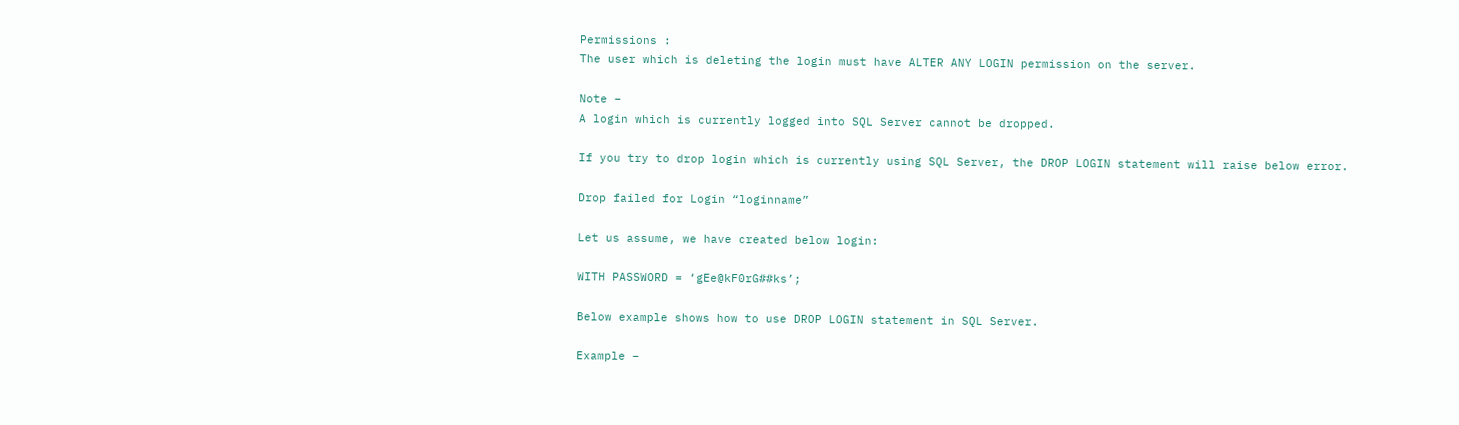Permissions :
The user which is deleting the login must have ALTER ANY LOGIN permission on the server.

Note –
A login which is currently logged into SQL Server cannot be dropped.

If you try to drop login which is currently using SQL Server, the DROP LOGIN statement will raise below error.

Drop failed for Login “loginname”

Let us assume, we have created below login:

WITH PASSWORD = ‘gEe@kF0rG##ks’;

Below example shows how to use DROP LOGIN statement in SQL Server.

Example –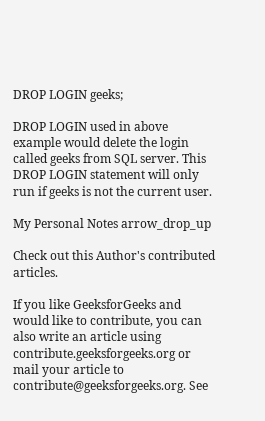DROP LOGIN geeks;

DROP LOGIN used in above example would delete the login called geeks from SQL server. This DROP LOGIN statement will only run if geeks is not the current user.

My Personal Notes arrow_drop_up

Check out this Author's contributed articles.

If you like GeeksforGeeks and would like to contribute, you can also write an article using contribute.geeksforgeeks.org or mail your article to contribute@geeksforgeeks.org. See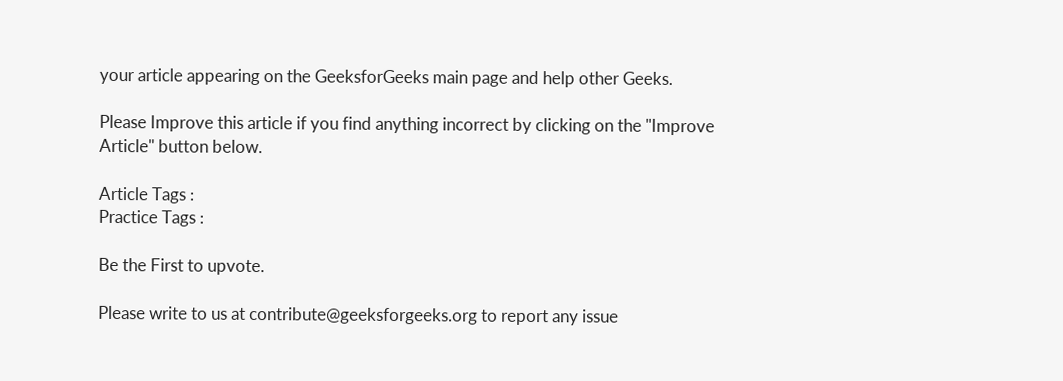your article appearing on the GeeksforGeeks main page and help other Geeks.

Please Improve this article if you find anything incorrect by clicking on the "Improve Article" button below.

Article Tags :
Practice Tags :

Be the First to upvote.

Please write to us at contribute@geeksforgeeks.org to report any issue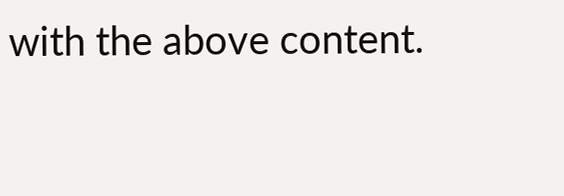with the above content.